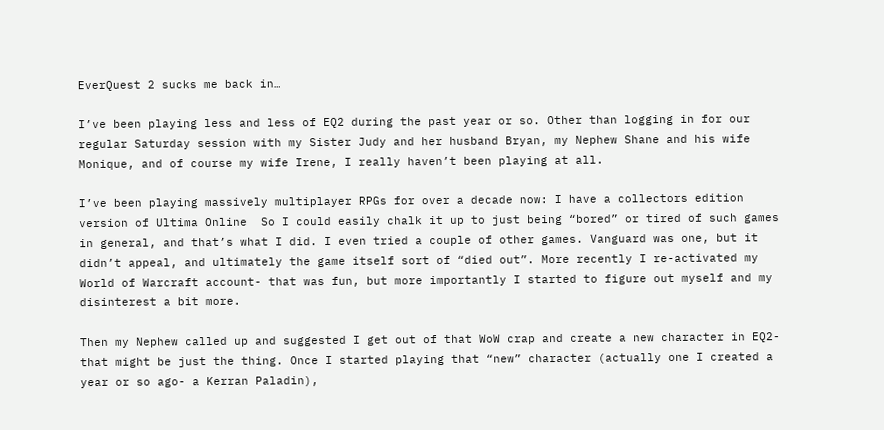EverQuest 2 sucks me back in…

I’ve been playing less and less of EQ2 during the past year or so. Other than logging in for our regular Saturday session with my Sister Judy and her husband Bryan, my Nephew Shane and his wife Monique, and of course my wife Irene, I really haven’t been playing at all.

I’ve been playing massively multiplayer RPGs for over a decade now: I have a collectors edition version of Ultima Online  So I could easily chalk it up to just being “bored” or tired of such games in general, and that’s what I did. I even tried a couple of other games. Vanguard was one, but it didn’t appeal, and ultimately the game itself sort of “died out”. More recently I re-activated my World of Warcraft account- that was fun, but more importantly I started to figure out myself and my disinterest a bit more.

Then my Nephew called up and suggested I get out of that WoW crap and create a new character in EQ2- that might be just the thing. Once I started playing that “new” character (actually one I created a year or so ago- a Kerran Paladin),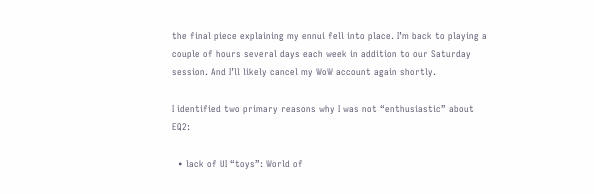the final piece explaining my ennui fell into place. I’m back to playing a couple of hours several days each week in addition to our Saturday session. And I’ll likely cancel my WoW account again shortly.

I identified two primary reasons why I was not “enthusiastic” about EQ2:

  • lack of UI “toys”: World of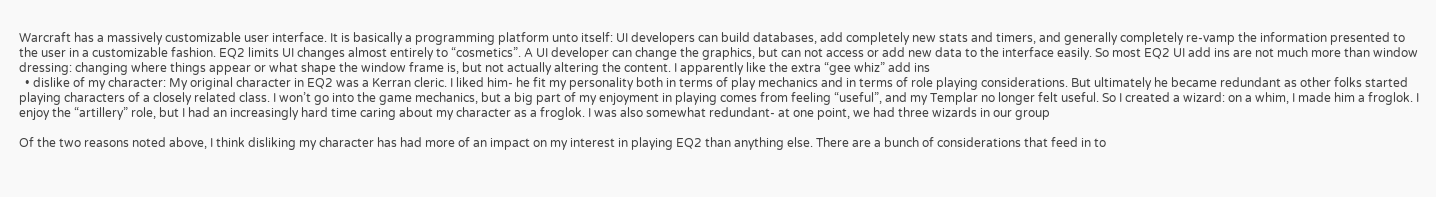Warcraft has a massively customizable user interface. It is basically a programming platform unto itself: UI developers can build databases, add completely new stats and timers, and generally completely re-vamp the information presented to the user in a customizable fashion. EQ2 limits UI changes almost entirely to “cosmetics”. A UI developer can change the graphics, but can not access or add new data to the interface easily. So most EQ2 UI add ins are not much more than window dressing: changing where things appear or what shape the window frame is, but not actually altering the content. I apparently like the extra “gee whiz” add ins
  • dislike of my character: My original character in EQ2 was a Kerran cleric. I liked him- he fit my personality both in terms of play mechanics and in terms of role playing considerations. But ultimately he became redundant as other folks started playing characters of a closely related class. I won’t go into the game mechanics, but a big part of my enjoyment in playing comes from feeling “useful”, and my Templar no longer felt useful. So I created a wizard: on a whim, I made him a froglok. I enjoy the “artillery” role, but I had an increasingly hard time caring about my character as a froglok. I was also somewhat redundant- at one point, we had three wizards in our group

Of the two reasons noted above, I think disliking my character has had more of an impact on my interest in playing EQ2 than anything else. There are a bunch of considerations that feed in to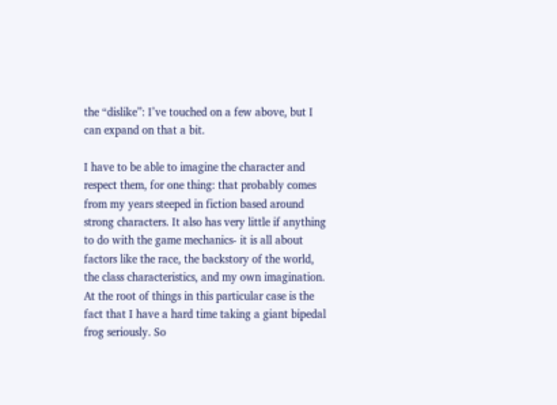the “dislike”: I’ve touched on a few above, but I can expand on that a bit.

I have to be able to imagine the character and respect them, for one thing: that probably comes from my years steeped in fiction based around strong characters. It also has very little if anything to do with the game mechanics- it is all about factors like the race, the backstory of the world, the class characteristics, and my own imagination. At the root of things in this particular case is the fact that I have a hard time taking a giant bipedal frog seriously. So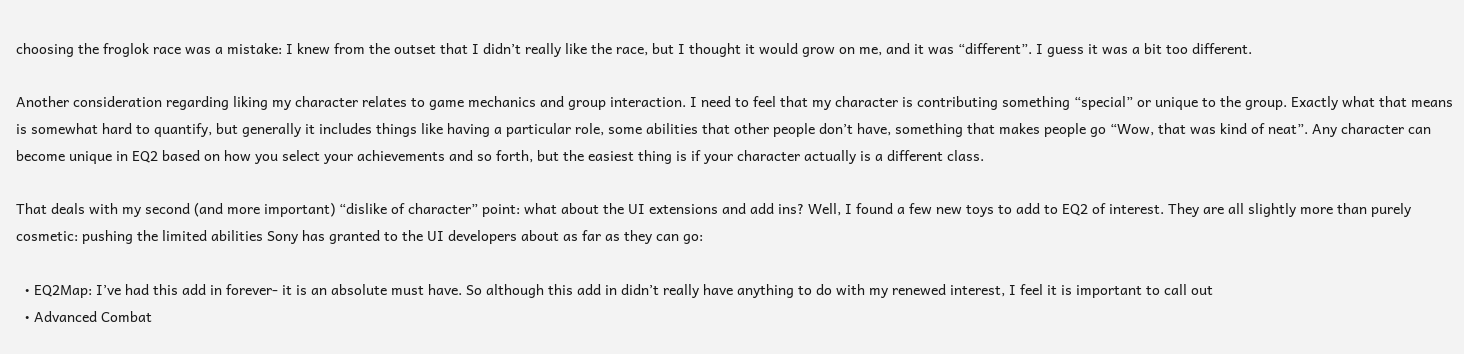choosing the froglok race was a mistake: I knew from the outset that I didn’t really like the race, but I thought it would grow on me, and it was “different”. I guess it was a bit too different.

Another consideration regarding liking my character relates to game mechanics and group interaction. I need to feel that my character is contributing something “special” or unique to the group. Exactly what that means is somewhat hard to quantify, but generally it includes things like having a particular role, some abilities that other people don’t have, something that makes people go “Wow, that was kind of neat”. Any character can become unique in EQ2 based on how you select your achievements and so forth, but the easiest thing is if your character actually is a different class.

That deals with my second (and more important) “dislike of character” point: what about the UI extensions and add ins? Well, I found a few new toys to add to EQ2 of interest. They are all slightly more than purely cosmetic: pushing the limited abilities Sony has granted to the UI developers about as far as they can go:

  • EQ2Map: I’ve had this add in forever- it is an absolute must have. So although this add in didn’t really have anything to do with my renewed interest, I feel it is important to call out
  • Advanced Combat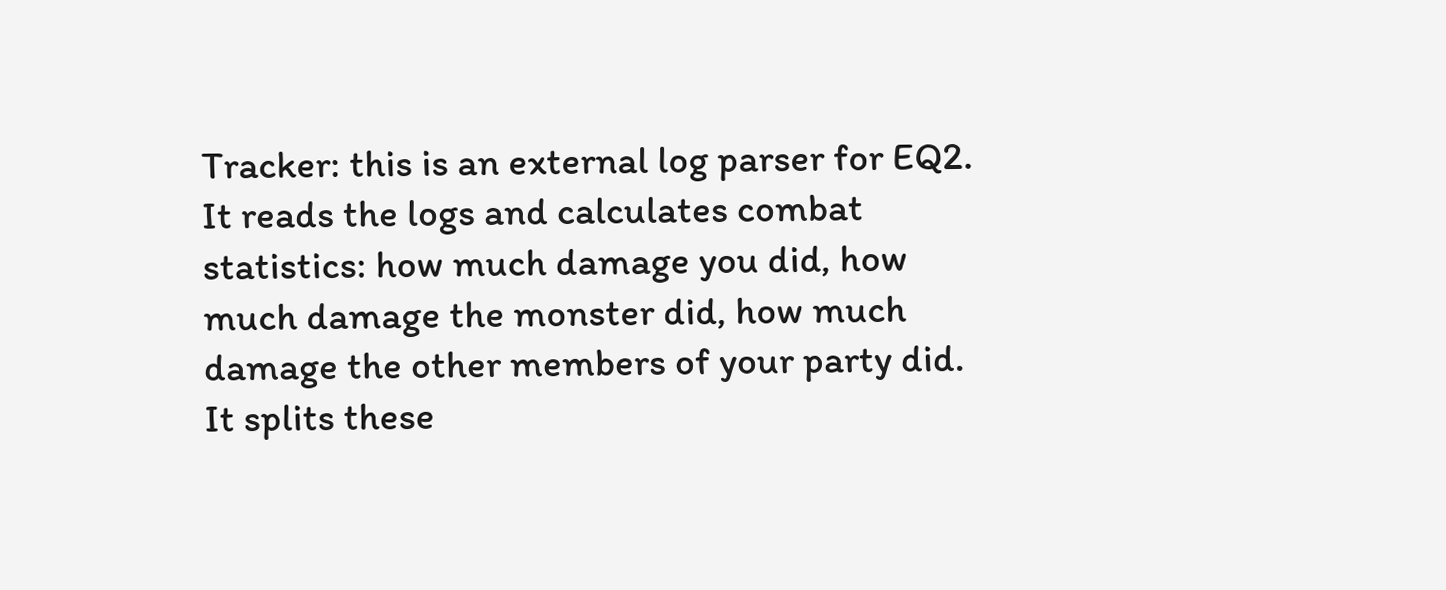Tracker: this is an external log parser for EQ2. It reads the logs and calculates combat statistics: how much damage you did, how much damage the monster did, how much damage the other members of your party did. It splits these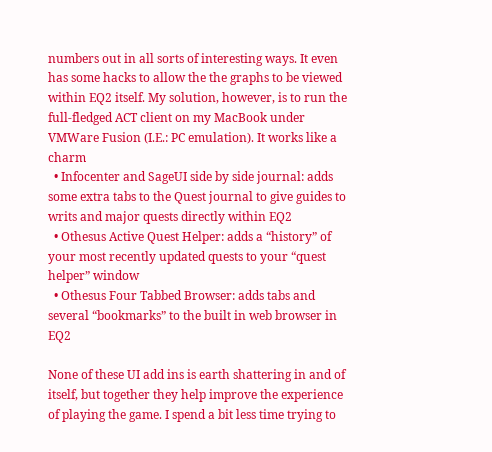numbers out in all sorts of interesting ways. It even has some hacks to allow the the graphs to be viewed within EQ2 itself. My solution, however, is to run the full-fledged ACT client on my MacBook under VMWare Fusion (I.E.: PC emulation). It works like a charm
  • Infocenter and SageUI side by side journal: adds some extra tabs to the Quest journal to give guides to writs and major quests directly within EQ2
  • Othesus Active Quest Helper: adds a “history” of your most recently updated quests to your “quest helper” window
  • Othesus Four Tabbed Browser: adds tabs and several “bookmarks” to the built in web browser in EQ2

None of these UI add ins is earth shattering in and of itself, but together they help improve the experience of playing the game. I spend a bit less time trying to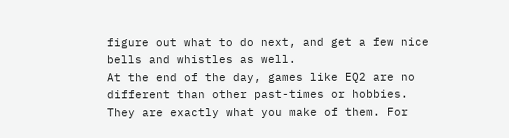figure out what to do next, and get a few nice bells and whistles as well.
At the end of the day, games like EQ2 are no different than other past-times or hobbies. They are exactly what you make of them. For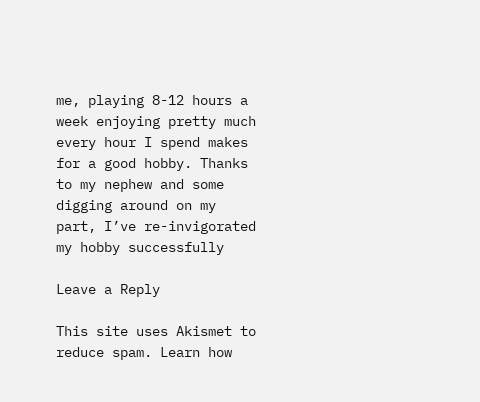me, playing 8-12 hours a week enjoying pretty much every hour I spend makes for a good hobby. Thanks to my nephew and some digging around on my part, I’ve re-invigorated my hobby successfully

Leave a Reply

This site uses Akismet to reduce spam. Learn how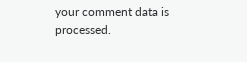your comment data is processed.